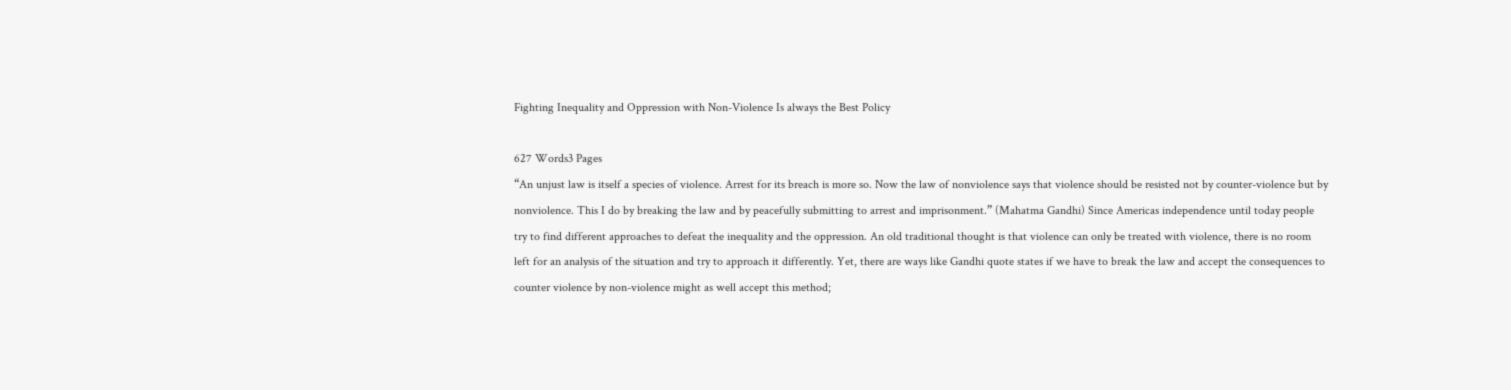Fighting Inequality and Oppression with Non-Violence Is always the Best Policy

627 Words3 Pages
“An unjust law is itself a species of violence. Arrest for its breach is more so. Now the law of nonviolence says that violence should be resisted not by counter-violence but by nonviolence. This I do by breaking the law and by peacefully submitting to arrest and imprisonment.” (Mahatma Gandhi) Since Americas independence until today people try to find different approaches to defeat the inequality and the oppression. An old traditional thought is that violence can only be treated with violence, there is no room left for an analysis of the situation and try to approach it differently. Yet, there are ways like Gandhi quote states if we have to break the law and accept the consequences to counter violence by non-violence might as well accept this method;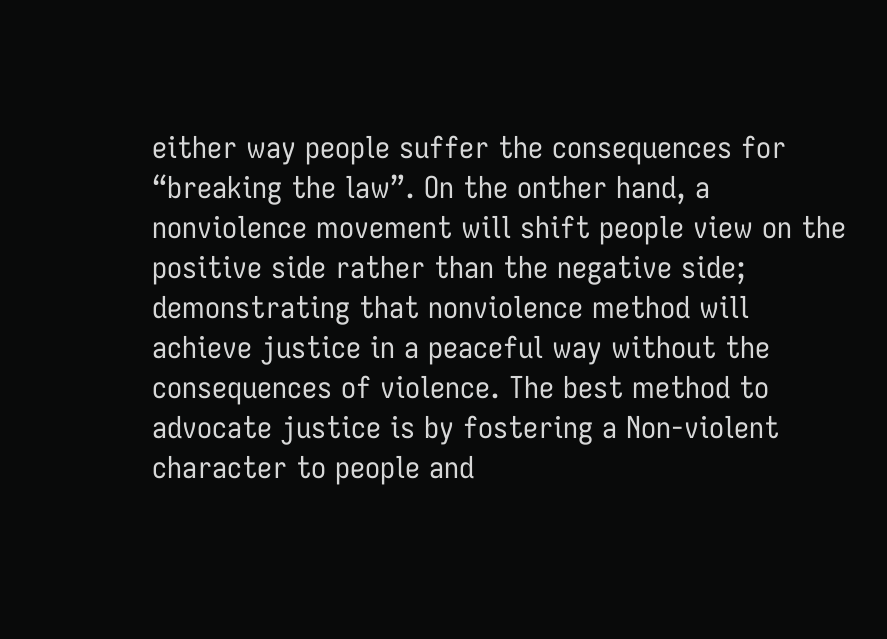either way people suffer the consequences for “breaking the law”. On the onther hand, a nonviolence movement will shift people view on the positive side rather than the negative side; demonstrating that nonviolence method will achieve justice in a peaceful way without the consequences of violence. The best method to advocate justice is by fostering a Non-violent character to people and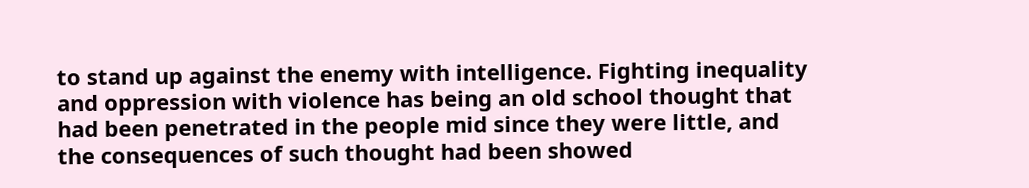to stand up against the enemy with intelligence. Fighting inequality and oppression with violence has being an old school thought that had been penetrated in the people mid since they were little, and the consequences of such thought had been showed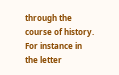through the course of history. For instance in the letter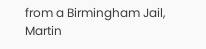from a Birmingham Jail, Martin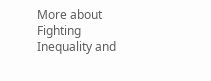More about Fighting Inequality and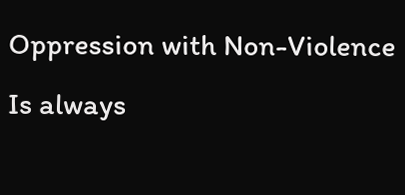Oppression with Non-Violence Is always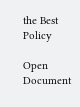the Best Policy

Open Document